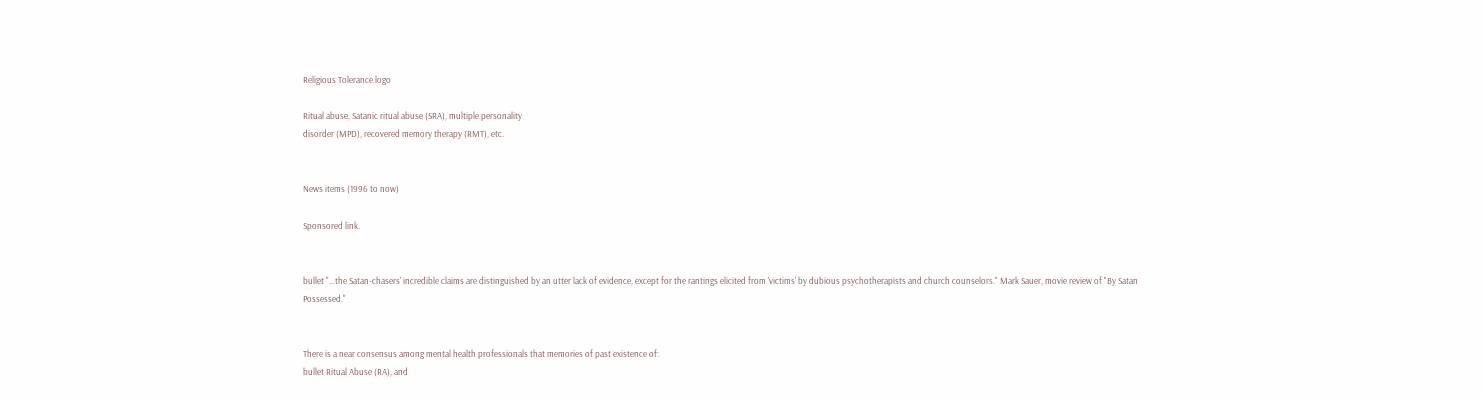Religious Tolerance logo

Ritual abuse, Satanic ritual abuse (SRA), multiple personality
disorder (MPD), recovered memory therapy (RMT), etc.


News items (1996 to now)

Sponsored link.


bullet "...the Satan-chasers' incredible claims are distinguished by an utter lack of evidence, except for the rantings elicited from 'victims' by dubious psychotherapists and church counselors." Mark Sauer, movie review of "By Satan Possessed."


There is a near consensus among mental health professionals that memories of past existence of:
bullet Ritual Abuse (RA), and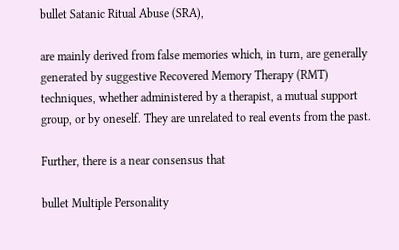bullet Satanic Ritual Abuse (SRA),

are mainly derived from false memories which, in turn, are generally generated by suggestive Recovered Memory Therapy (RMT) techniques, whether administered by a therapist, a mutual support group, or by oneself. They are unrelated to real events from the past.

Further, there is a near consensus that

bullet Multiple Personality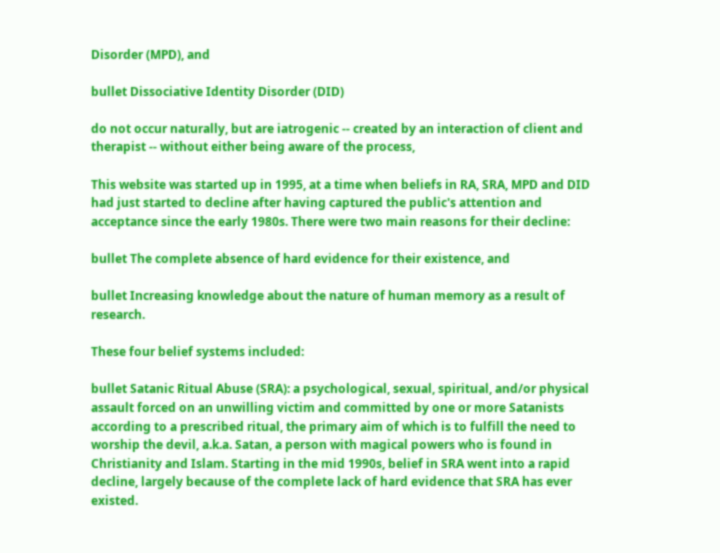Disorder (MPD), and

bullet Dissociative Identity Disorder (DID)

do not occur naturally, but are iatrogenic -- created by an interaction of client and therapist -- without either being aware of the process,

This website was started up in 1995, at a time when beliefs in RA, SRA, MPD and DID had just started to decline after having captured the public's attention and acceptance since the early 1980s. There were two main reasons for their decline:

bullet The complete absence of hard evidence for their existence, and

bullet Increasing knowledge about the nature of human memory as a result of research.

These four belief systems included:

bullet Satanic Ritual Abuse (SRA): a psychological, sexual, spiritual, and/or physical assault forced on an unwilling victim and committed by one or more Satanists according to a prescribed ritual, the primary aim of which is to fulfill the need to worship the devil, a.k.a. Satan, a person with magical powers who is found in Christianity and Islam. Starting in the mid 1990s, belief in SRA went into a rapid decline, largely because of the complete lack of hard evidence that SRA has ever existed.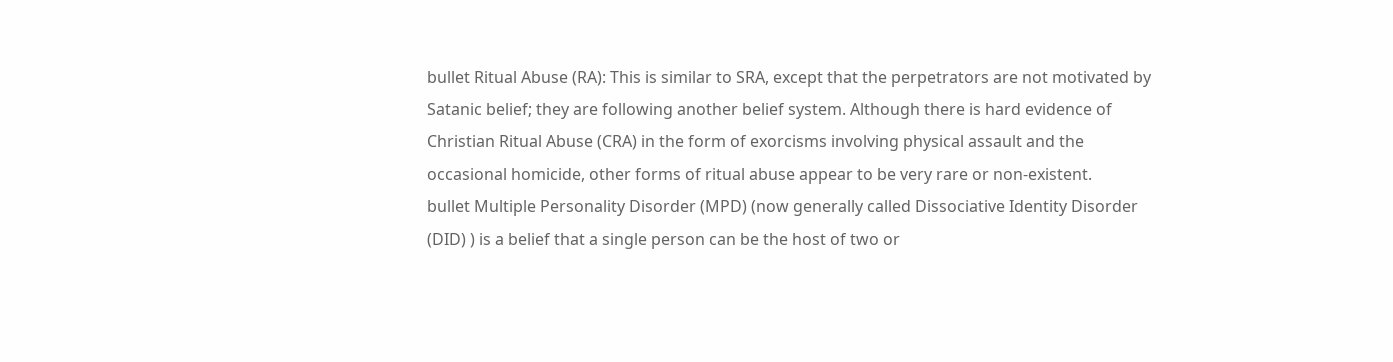bullet Ritual Abuse (RA): This is similar to SRA, except that the perpetrators are not motivated by Satanic belief; they are following another belief system. Although there is hard evidence of Christian Ritual Abuse (CRA) in the form of exorcisms involving physical assault and the occasional homicide, other forms of ritual abuse appear to be very rare or non-existent.
bullet Multiple Personality Disorder (MPD) (now generally called Dissociative Identity Disorder (DID) ) is a belief that a single person can be the host of two or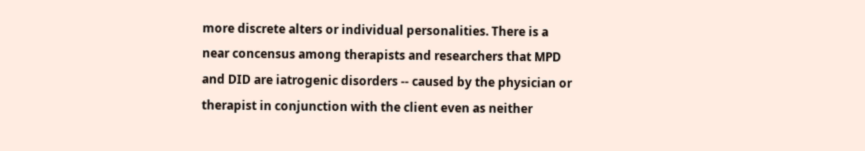more discrete alters or individual personalities. There is a near concensus among therapists and researchers that MPD and DID are iatrogenic disorders -- caused by the physician or therapist in conjunction with the client even as neither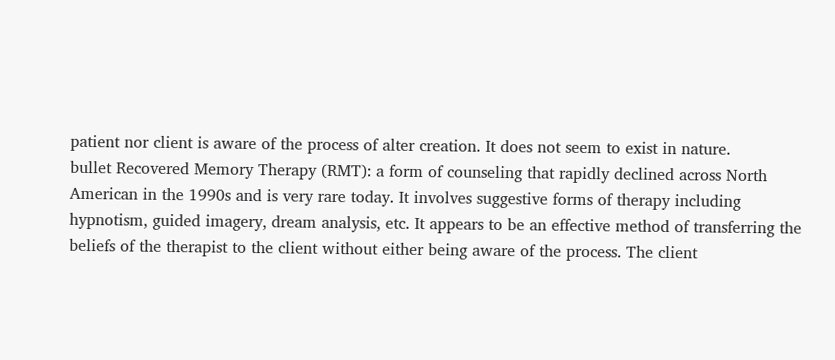patient nor client is aware of the process of alter creation. It does not seem to exist in nature.
bullet Recovered Memory Therapy (RMT): a form of counseling that rapidly declined across North American in the 1990s and is very rare today. It involves suggestive forms of therapy including hypnotism, guided imagery, dream analysis, etc. It appears to be an effective method of transferring the beliefs of the therapist to the client without either being aware of the process. The client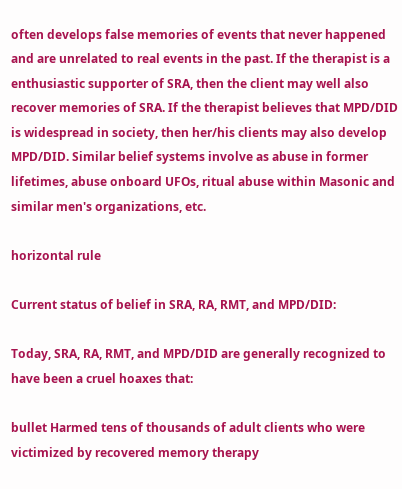often develops false memories of events that never happened and are unrelated to real events in the past. If the therapist is a enthusiastic supporter of SRA, then the client may well also recover memories of SRA. If the therapist believes that MPD/DID is widespread in society, then her/his clients may also develop MPD/DID. Similar belief systems involve as abuse in former lifetimes, abuse onboard UFOs, ritual abuse within Masonic and similar men's organizations, etc.

horizontal rule

Current status of belief in SRA, RA, RMT, and MPD/DID:

Today, SRA, RA, RMT, and MPD/DID are generally recognized to have been a cruel hoaxes that:

bullet Harmed tens of thousands of adult clients who were victimized by recovered memory therapy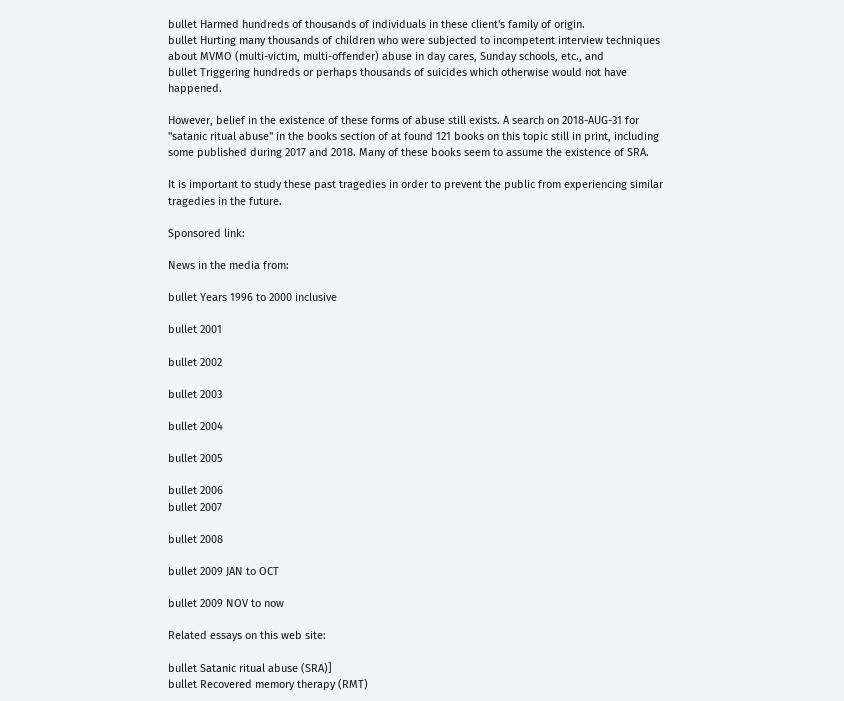bullet Harmed hundreds of thousands of individuals in these client's family of origin.
bullet Hurting many thousands of children who were subjected to incompetent interview techniques about MVMO (multi-victim, multi-offender) abuse in day cares, Sunday schools, etc., and
bullet Triggering hundreds or perhaps thousands of suicides which otherwise would not have happened.

However, belief in the existence of these forms of abuse still exists. A search on 2018-AUG-31 for "satanic ritual abuse" in the books section of at found 121 books on this topic still in print, including some published during 2017 and 2018. Many of these books seem to assume the existence of SRA.

It is important to study these past tragedies in order to prevent the public from experiencing similar tragedies in the future.

Sponsored link:

News in the media from:

bullet Years 1996 to 2000 inclusive

bullet 2001

bullet 2002

bullet 2003

bullet 2004

bullet 2005

bullet 2006
bullet 2007

bullet 2008

bullet 2009 JAN to OCT

bullet 2009 NOV to now

Related essays on this web site:

bullet Satanic ritual abuse (SRA)]
bullet Recovered memory therapy (RMT)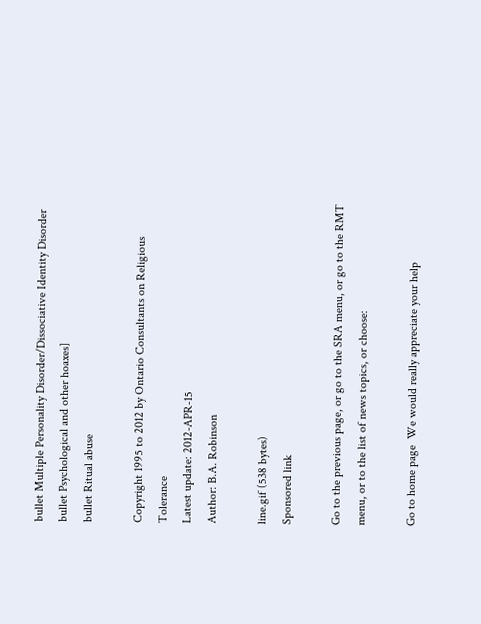bullet Multiple Personality Disorder/Dissociative Identity Disorder
bullet Psychological and other hoaxes]
bullet Ritual abuse

Copyright 1995 to 2012 by Ontario Consultants on Religious Tolerance
Latest update: 2012-APR-15
Author: B.A. Robinson

line.gif (538 bytes)
Sponsored link

Go to the previous page, or go to the SRA menu, or go to the RMT menu, or to the list of news topics, or choose:

Go to home page  We would really appreciate your help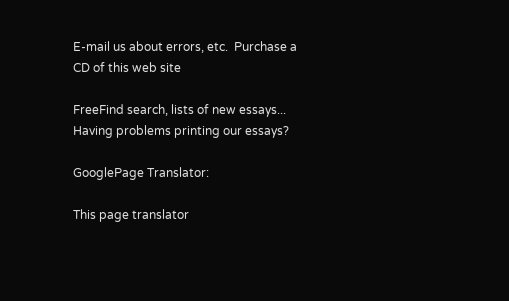E-mail us about errors, etc.  Purchase a CD of this web site

FreeFind search, lists of new essays...  Having problems printing our essays?

GooglePage Translator:

This page translator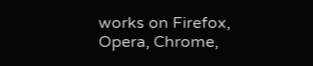works on Firefox,
Opera, Chrome,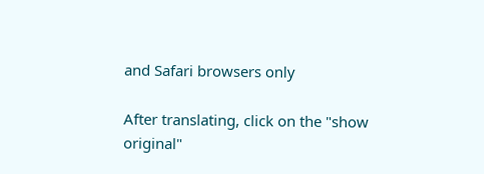and Safari browsers only

After translating, click on the "show
original"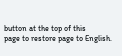button at the top of this
page to restore page to English.